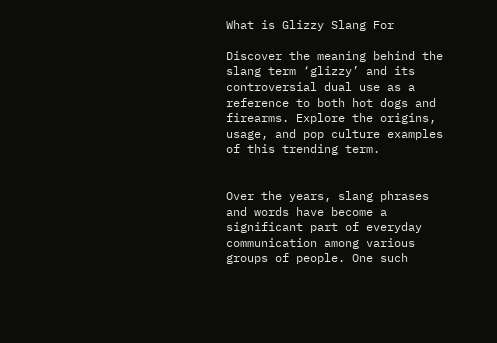What is Glizzy Slang For

Discover the meaning behind the slang term ‘glizzy’ and its controversial dual use as a reference to both hot dogs and firearms. Explore the origins, usage, and pop culture examples of this trending term.


Over the years, slang phrases and words have become a significant part of everyday communication among various groups of people. One such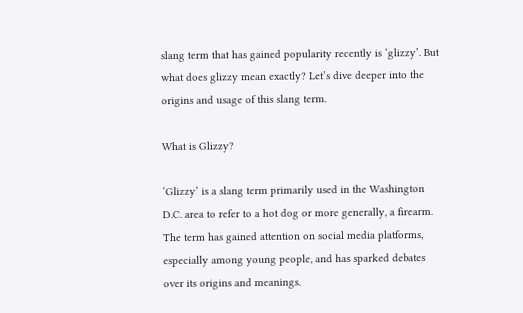slang term that has gained popularity recently is ‘glizzy’. But what does glizzy mean exactly? Let’s dive deeper into the origins and usage of this slang term.

What is Glizzy?

‘Glizzy’ is a slang term primarily used in the Washington D.C. area to refer to a hot dog or more generally, a firearm. The term has gained attention on social media platforms, especially among young people, and has sparked debates over its origins and meanings.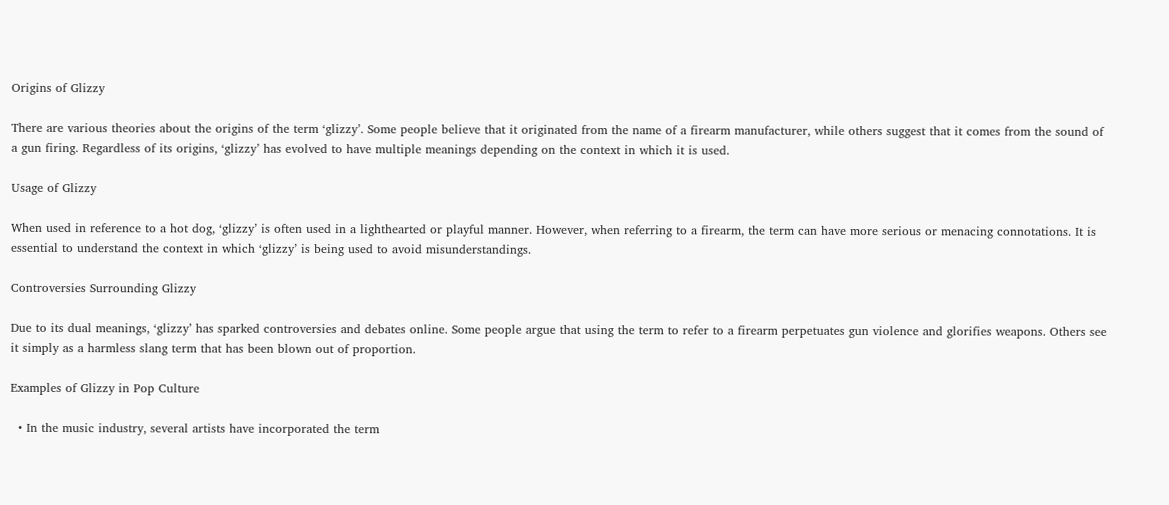Origins of Glizzy

There are various theories about the origins of the term ‘glizzy’. Some people believe that it originated from the name of a firearm manufacturer, while others suggest that it comes from the sound of a gun firing. Regardless of its origins, ‘glizzy’ has evolved to have multiple meanings depending on the context in which it is used.

Usage of Glizzy

When used in reference to a hot dog, ‘glizzy’ is often used in a lighthearted or playful manner. However, when referring to a firearm, the term can have more serious or menacing connotations. It is essential to understand the context in which ‘glizzy’ is being used to avoid misunderstandings.

Controversies Surrounding Glizzy

Due to its dual meanings, ‘glizzy’ has sparked controversies and debates online. Some people argue that using the term to refer to a firearm perpetuates gun violence and glorifies weapons. Others see it simply as a harmless slang term that has been blown out of proportion.

Examples of Glizzy in Pop Culture

  • In the music industry, several artists have incorporated the term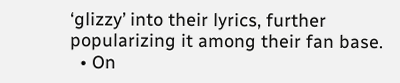‘glizzy’ into their lyrics, further popularizing it among their fan base.
  • On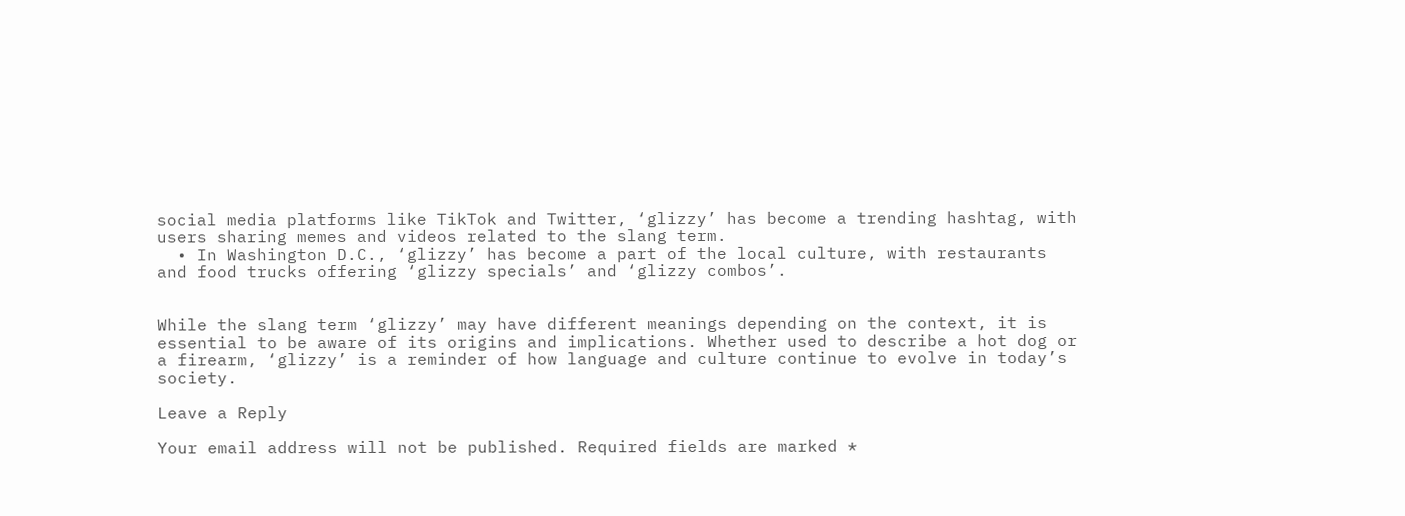social media platforms like TikTok and Twitter, ‘glizzy’ has become a trending hashtag, with users sharing memes and videos related to the slang term.
  • In Washington D.C., ‘glizzy’ has become a part of the local culture, with restaurants and food trucks offering ‘glizzy specials’ and ‘glizzy combos’.


While the slang term ‘glizzy’ may have different meanings depending on the context, it is essential to be aware of its origins and implications. Whether used to describe a hot dog or a firearm, ‘glizzy’ is a reminder of how language and culture continue to evolve in today’s society.

Leave a Reply

Your email address will not be published. Required fields are marked *